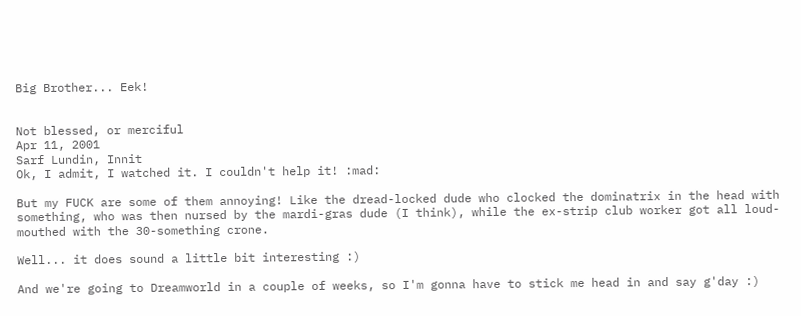Big Brother... Eek!


Not blessed, or merciful
Apr 11, 2001
Sarf Lundin, Innit
Ok, I admit, I watched it. I couldn't help it! :mad:

But my FUCK are some of them annoying! Like the dread-locked dude who clocked the dominatrix in the head with something, who was then nursed by the mardi-gras dude (I think), while the ex-strip club worker got all loud-mouthed with the 30-something crone.

Well... it does sound a little bit interesting :)

And we're going to Dreamworld in a couple of weeks, so I'm gonna have to stick me head in and say g'day :)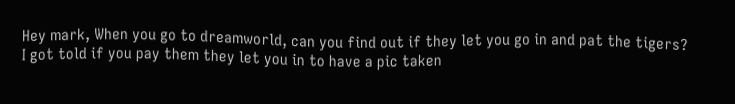Hey mark, When you go to dreamworld, can you find out if they let you go in and pat the tigers?
I got told if you pay them they let you in to have a pic taken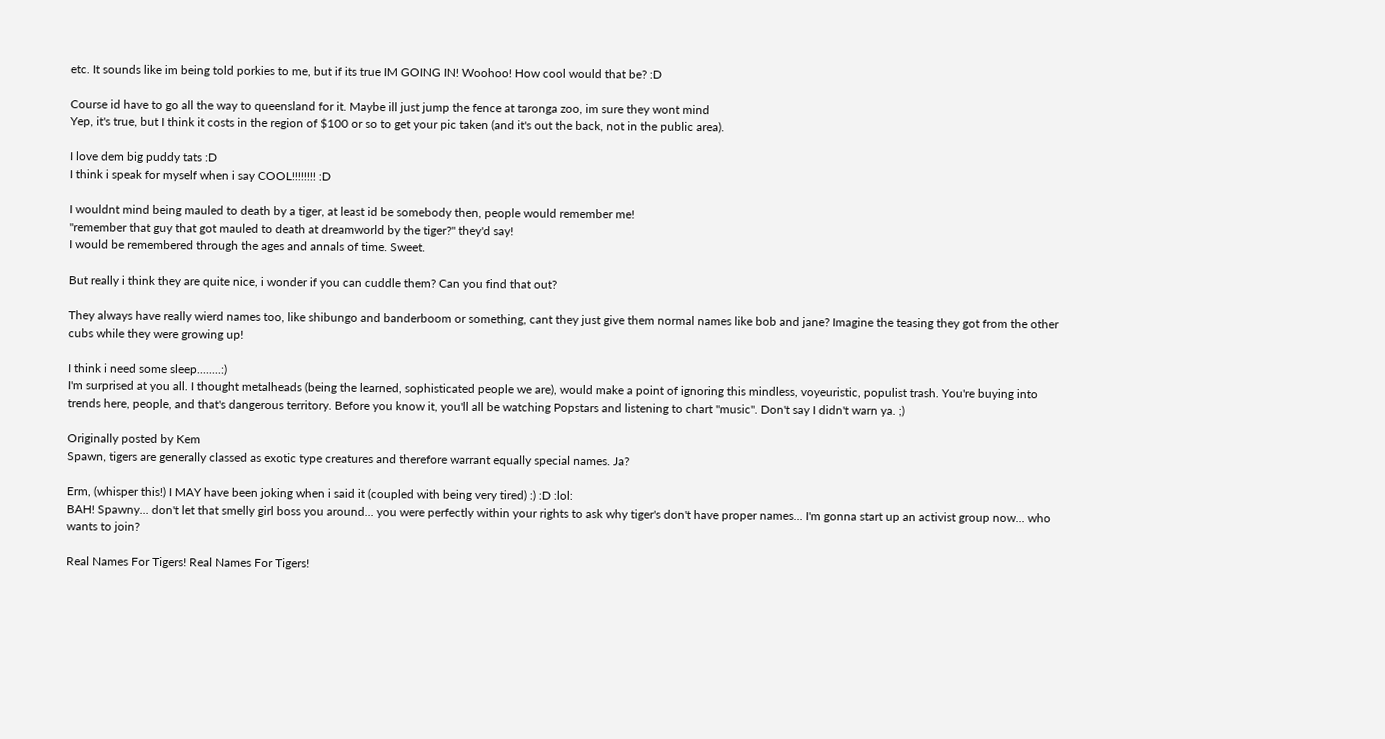etc. It sounds like im being told porkies to me, but if its true IM GOING IN! Woohoo! How cool would that be? :D

Course id have to go all the way to queensland for it. Maybe ill just jump the fence at taronga zoo, im sure they wont mind
Yep, it's true, but I think it costs in the region of $100 or so to get your pic taken (and it's out the back, not in the public area).

I love dem big puddy tats :D
I think i speak for myself when i say COOL!!!!!!!! :D

I wouldnt mind being mauled to death by a tiger, at least id be somebody then, people would remember me!
"remember that guy that got mauled to death at dreamworld by the tiger?" they'd say!
I would be remembered through the ages and annals of time. Sweet.

But really i think they are quite nice, i wonder if you can cuddle them? Can you find that out?

They always have really wierd names too, like shibungo and banderboom or something, cant they just give them normal names like bob and jane? Imagine the teasing they got from the other cubs while they were growing up!

I think i need some sleep........:)
I'm surprised at you all. I thought metalheads (being the learned, sophisticated people we are), would make a point of ignoring this mindless, voyeuristic, populist trash. You're buying into trends here, people, and that's dangerous territory. Before you know it, you'll all be watching Popstars and listening to chart "music". Don't say I didn't warn ya. ;)

Originally posted by Kem
Spawn, tigers are generally classed as exotic type creatures and therefore warrant equally special names. Ja?

Erm, (whisper this!) I MAY have been joking when i said it (coupled with being very tired) :) :D :lol:
BAH! Spawny... don't let that smelly girl boss you around... you were perfectly within your rights to ask why tiger's don't have proper names... I'm gonna start up an activist group now... who wants to join?

Real Names For Tigers! Real Names For Tigers!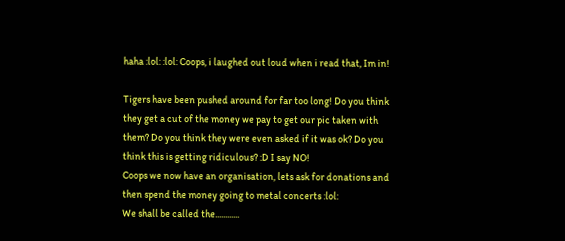haha :lol: :lol: Coops, i laughed out loud when i read that, Im in!

Tigers have been pushed around for far too long! Do you think they get a cut of the money we pay to get our pic taken with them? Do you think they were even asked if it was ok? Do you think this is getting ridiculous? :D I say NO!
Coops we now have an organisation, lets ask for donations and then spend the money going to metal concerts :lol:
We shall be called the............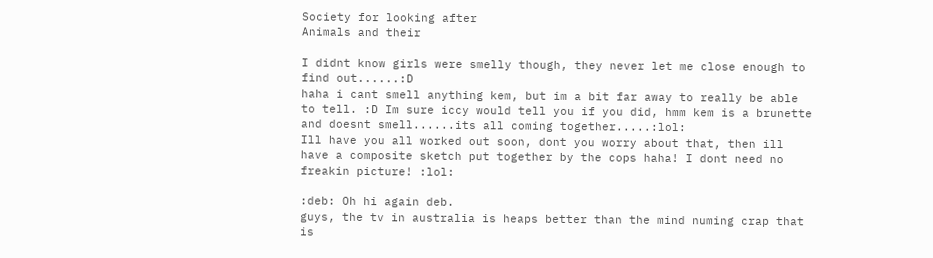Society for looking after
Animals and their

I didnt know girls were smelly though, they never let me close enough to find out......:D
haha i cant smell anything kem, but im a bit far away to really be able to tell. :D Im sure iccy would tell you if you did, hmm kem is a brunette and doesnt smell......its all coming together.....:lol:
Ill have you all worked out soon, dont you worry about that, then ill have a composite sketch put together by the cops haha! I dont need no freakin picture! :lol:

:deb: Oh hi again deb.
guys, the tv in australia is heaps better than the mind numing crap that is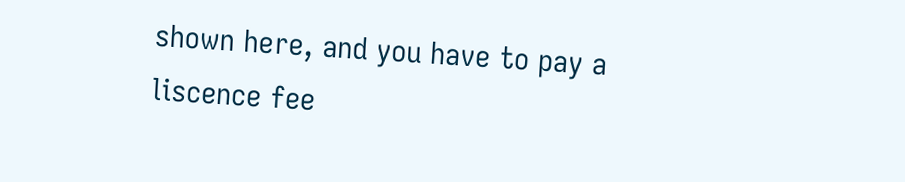shown here, and you have to pay a liscence fee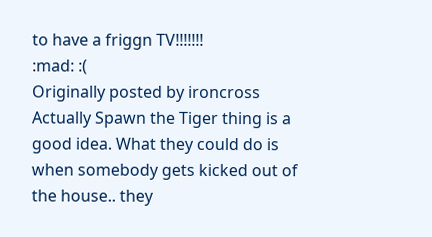to have a friggn TV!!!!!!!
:mad: :(
Originally posted by ironcross
Actually Spawn the Tiger thing is a good idea. What they could do is when somebody gets kicked out of the house.. they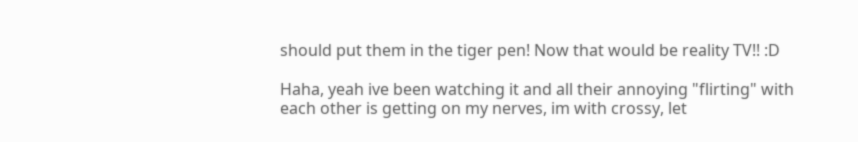should put them in the tiger pen! Now that would be reality TV!! :D

Haha, yeah ive been watching it and all their annoying "flirting" with each other is getting on my nerves, im with crossy, let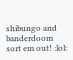shibungo and banderdoom sort em out! :lol: